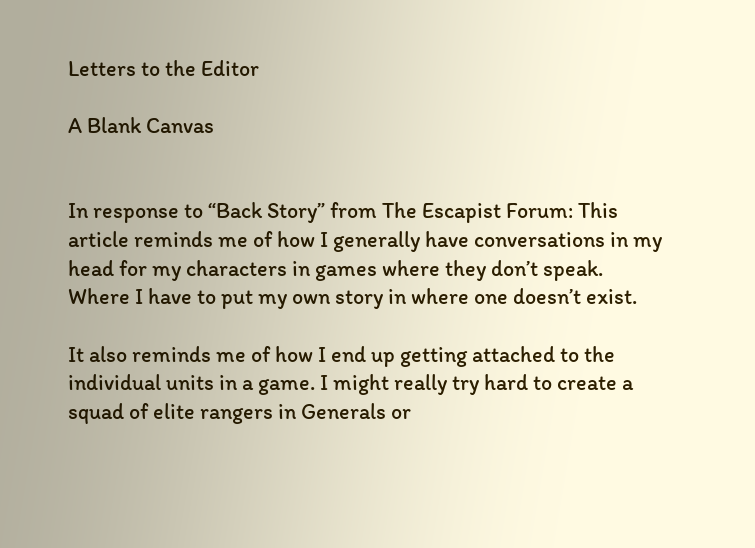Letters to the Editor

A Blank Canvas


In response to “Back Story” from The Escapist Forum: This article reminds me of how I generally have conversations in my head for my characters in games where they don’t speak. Where I have to put my own story in where one doesn’t exist.

It also reminds me of how I end up getting attached to the individual units in a game. I might really try hard to create a squad of elite rangers in Generals or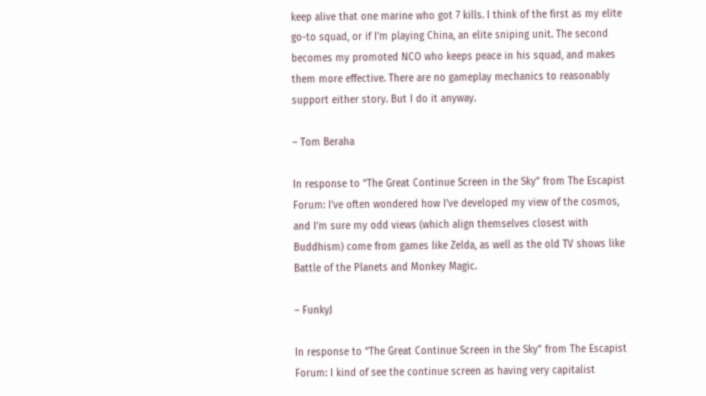keep alive that one marine who got 7 kills. I think of the first as my elite go-to squad, or if I’m playing China, an elite sniping unit. The second becomes my promoted NCO who keeps peace in his squad, and makes them more effective. There are no gameplay mechanics to reasonably support either story. But I do it anyway.

– Tom Beraha

In response to “The Great Continue Screen in the Sky” from The Escapist Forum: I’ve often wondered how I’ve developed my view of the cosmos, and I’m sure my odd views (which align themselves closest with Buddhism) come from games like Zelda, as well as the old TV shows like Battle of the Planets and Monkey Magic.

– FunkyJ

In response to “The Great Continue Screen in the Sky” from The Escapist Forum: I kind of see the continue screen as having very capitalist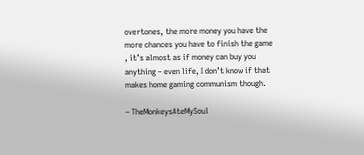overtones, the more money you have the more chances you have to finish the game , it’s almost as if money can buy you anything – even life, I don’t know if that makes home gaming communism though.

– TheMonkeysAteMySoul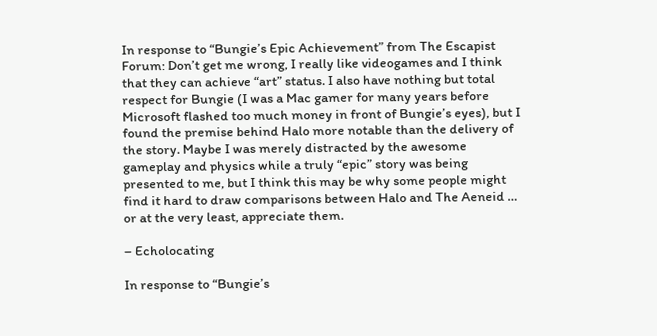In response to “Bungie’s Epic Achievement” from The Escapist Forum: Don’t get me wrong, I really like videogames and I think that they can achieve “art” status. I also have nothing but total respect for Bungie (I was a Mac gamer for many years before Microsoft flashed too much money in front of Bungie’s eyes), but I found the premise behind Halo more notable than the delivery of the story. Maybe I was merely distracted by the awesome gameplay and physics while a truly “epic” story was being presented to me, but I think this may be why some people might find it hard to draw comparisons between Halo and The Aeneid … or at the very least, appreciate them.

– Echolocating

In response to “Bungie’s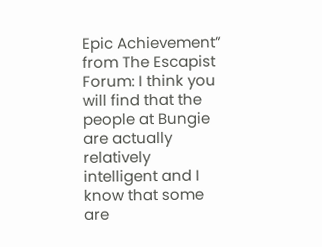Epic Achievement” from The Escapist Forum: I think you will find that the people at Bungie are actually relatively intelligent and I know that some are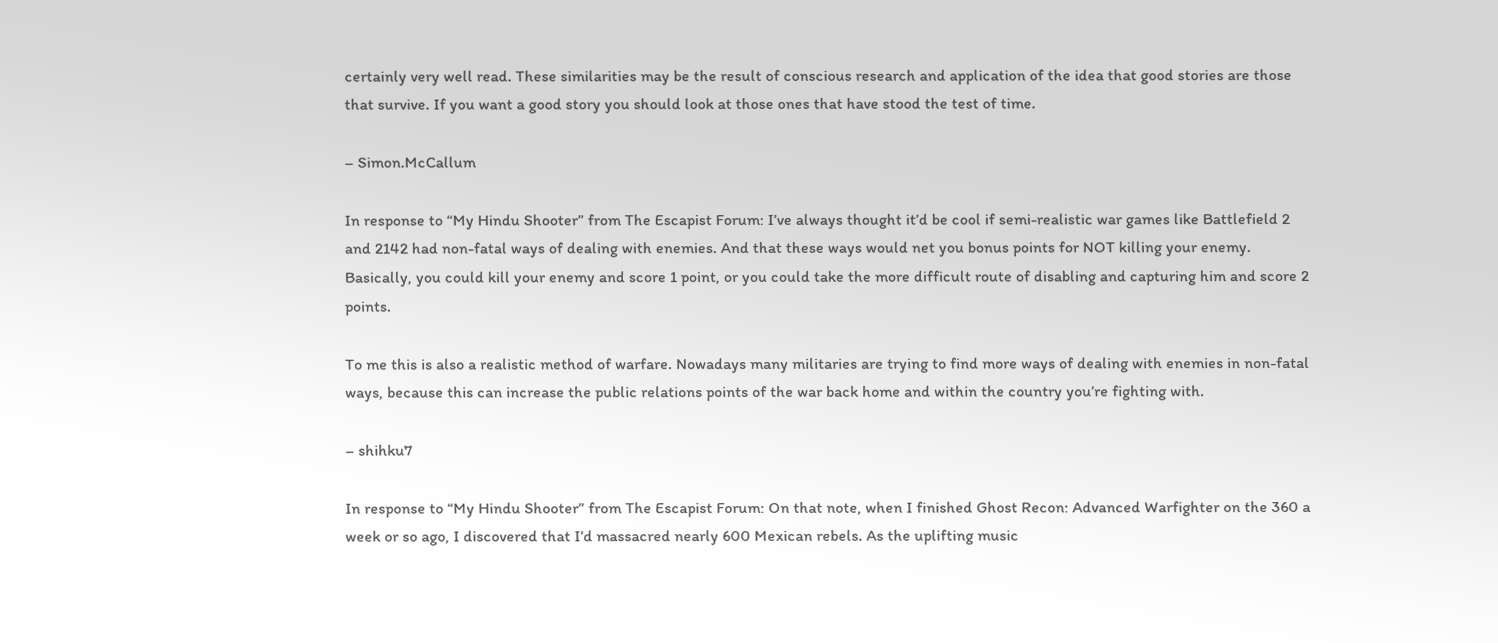certainly very well read. These similarities may be the result of conscious research and application of the idea that good stories are those that survive. If you want a good story you should look at those ones that have stood the test of time.

– Simon.McCallum

In response to “My Hindu Shooter” from The Escapist Forum: I’ve always thought it’d be cool if semi-realistic war games like Battlefield 2 and 2142 had non-fatal ways of dealing with enemies. And that these ways would net you bonus points for NOT killing your enemy. Basically, you could kill your enemy and score 1 point, or you could take the more difficult route of disabling and capturing him and score 2 points.

To me this is also a realistic method of warfare. Nowadays many militaries are trying to find more ways of dealing with enemies in non-fatal ways, because this can increase the public relations points of the war back home and within the country you’re fighting with.

– shihku7

In response to “My Hindu Shooter” from The Escapist Forum: On that note, when I finished Ghost Recon: Advanced Warfighter on the 360 a week or so ago, I discovered that I’d massacred nearly 600 Mexican rebels. As the uplifting music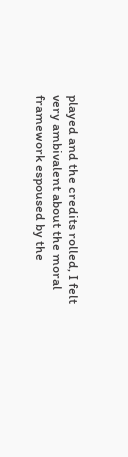played and the credits rolled, I felt very ambivalent about the moral framework espoused by the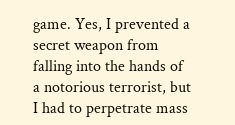game. Yes, I prevented a secret weapon from falling into the hands of a notorious terrorist, but I had to perpetrate mass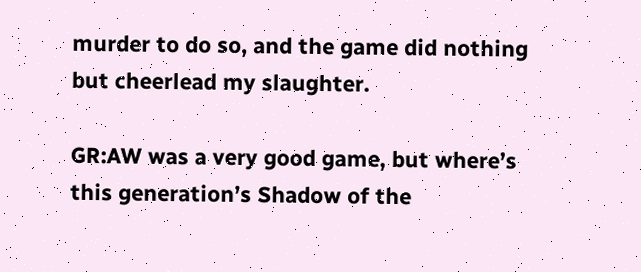murder to do so, and the game did nothing but cheerlead my slaughter.

GR:AW was a very good game, but where’s this generation’s Shadow of the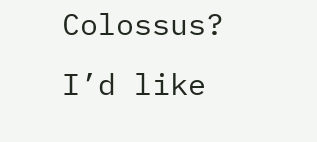Colossus? I’d like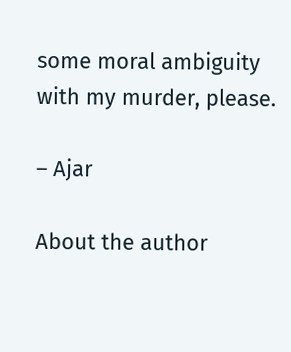some moral ambiguity with my murder, please.

– Ajar

About the author